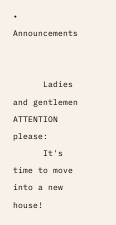• Announcements


      Ladies and gentlemen ATTENTION please:
      It's time to move into a new house!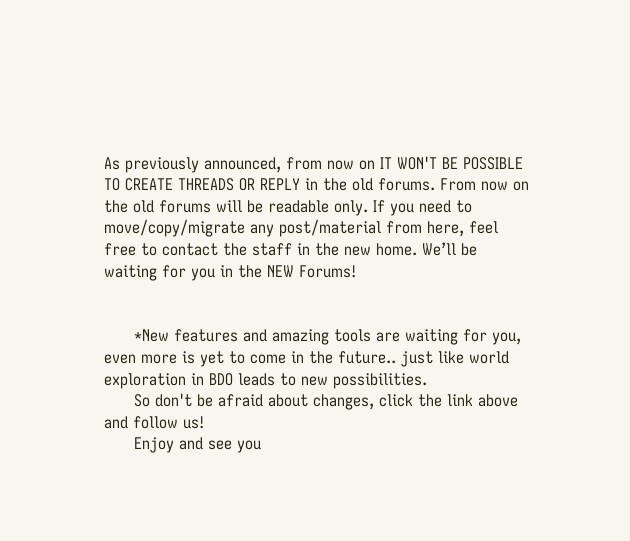As previously announced, from now on IT WON'T BE POSSIBLE TO CREATE THREADS OR REPLY in the old forums. From now on the old forums will be readable only. If you need to move/copy/migrate any post/material from here, feel free to contact the staff in the new home. We’ll be waiting for you in the NEW Forums!


      *New features and amazing tools are waiting for you, even more is yet to come in the future.. just like world exploration in BDO leads to new possibilities.
      So don't be afraid about changes, click the link above and follow us!
      Enjoy and see you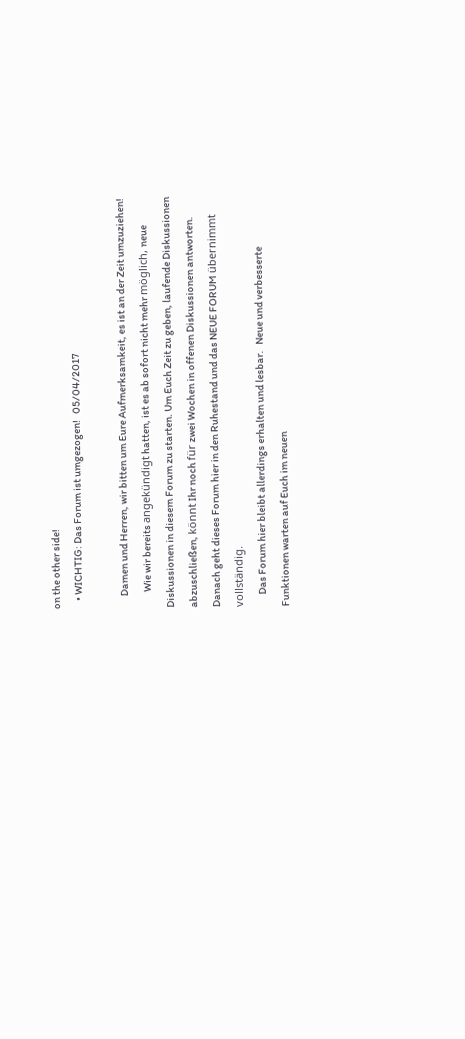on the other side!
    • WICHTIG: Das Forum ist umgezogen!   05/04/2017

      Damen und Herren, wir bitten um Eure Aufmerksamkeit, es ist an der Zeit umzuziehen!
        Wie wir bereits angekündigt hatten, ist es ab sofort nicht mehr möglich, neue Diskussionen in diesem Forum zu starten. Um Euch Zeit zu geben, laufende Diskussionen abzuschließen, könnt Ihr noch für zwei Wochen in offenen Diskussionen antworten. Danach geht dieses Forum hier in den Ruhestand und das NEUE FORUM übernimmt vollständig.
      Das Forum hier bleibt allerdings erhalten und lesbar.   Neue und verbesserte Funktionen warten auf Euch im neuen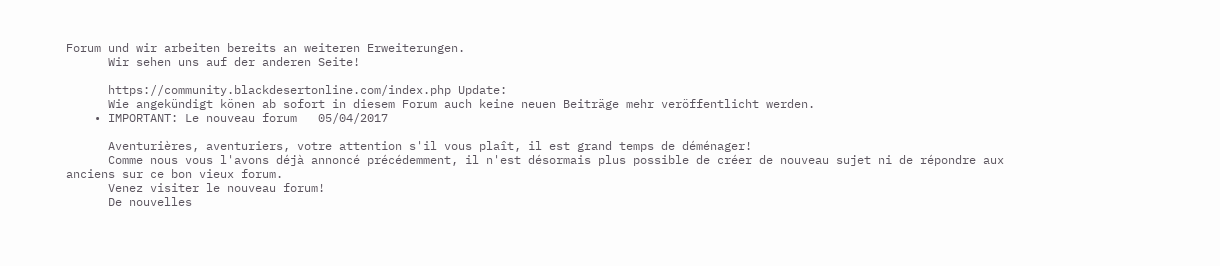Forum und wir arbeiten bereits an weiteren Erweiterungen.
      Wir sehen uns auf der anderen Seite!

      https://community.blackdesertonline.com/index.php Update:
      Wie angekündigt könen ab sofort in diesem Forum auch keine neuen Beiträge mehr veröffentlicht werden.
    • IMPORTANT: Le nouveau forum   05/04/2017

      Aventurières, aventuriers, votre attention s'il vous plaît, il est grand temps de déménager!
      Comme nous vous l'avons déjà annoncé précédemment, il n'est désormais plus possible de créer de nouveau sujet ni de répondre aux anciens sur ce bon vieux forum.
      Venez visiter le nouveau forum!
      De nouvelles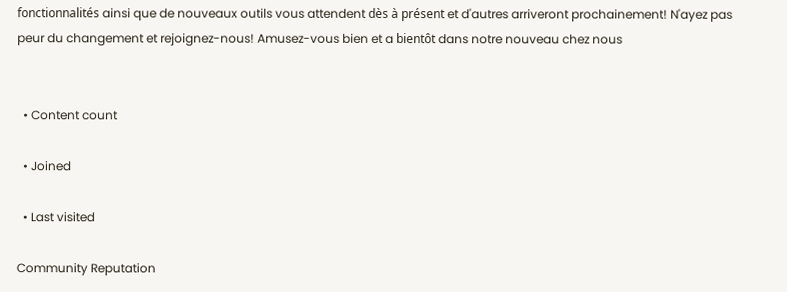fonctionnalités ainsi que de nouveaux outils vous attendent dès à présent et d'autres arriveront prochainement! N'ayez pas peur du changement et rejoignez-nous! Amusez-vous bien et a bientôt dans notre nouveau chez nous


  • Content count

  • Joined

  • Last visited

Community Reputation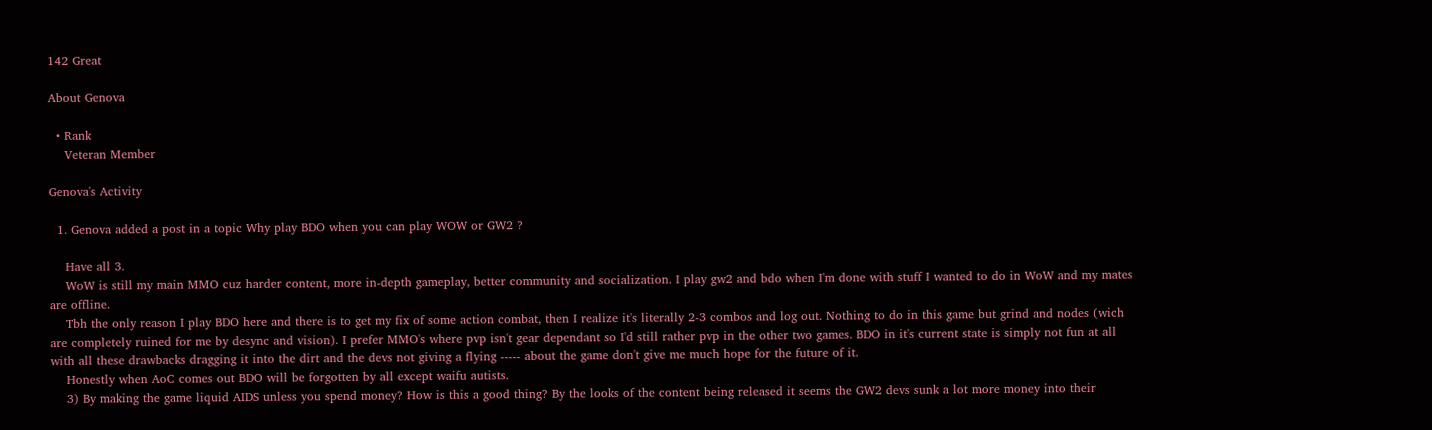142 Great

About Genova

  • Rank
    Veteran Member

Genova's Activity

  1. Genova added a post in a topic Why play BDO when you can play WOW or GW2 ?

    Have all 3.
    WoW is still my main MMO cuz harder content, more in-depth gameplay, better community and socialization. I play gw2 and bdo when I'm done with stuff I wanted to do in WoW and my mates are offline.
    Tbh the only reason I play BDO here and there is to get my fix of some action combat, then I realize it's literally 2-3 combos and log out. Nothing to do in this game but grind and nodes (wich are completely ruined for me by desync and vision). I prefer MMO's where pvp isn't gear dependant so I'd still rather pvp in the other two games. BDO in it's current state is simply not fun at all with all these drawbacks dragging it into the dirt and the devs not giving a flying ----- about the game don't give me much hope for the future of it.
    Honestly when AoC comes out BDO will be forgotten by all except waifu autists.
    3) By making the game liquid AIDS unless you spend money? How is this a good thing? By the looks of the content being released it seems the GW2 devs sunk a lot more money into their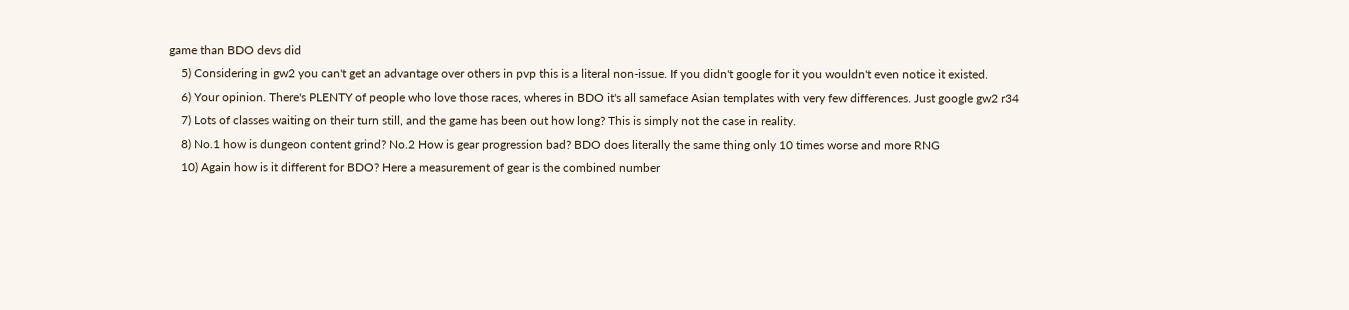game than BDO devs did
    5) Considering in gw2 you can't get an advantage over others in pvp this is a literal non-issue. If you didn't google for it you wouldn't even notice it existed.
    6) Your opinion. There's PLENTY of people who love those races, wheres in BDO it's all sameface Asian templates with very few differences. Just google gw2 r34
    7) Lots of classes waiting on their turn still, and the game has been out how long? This is simply not the case in reality.
    8) No.1 how is dungeon content grind? No.2 How is gear progression bad? BDO does literally the same thing only 10 times worse and more RNG
    10) Again how is it different for BDO? Here a measurement of gear is the combined number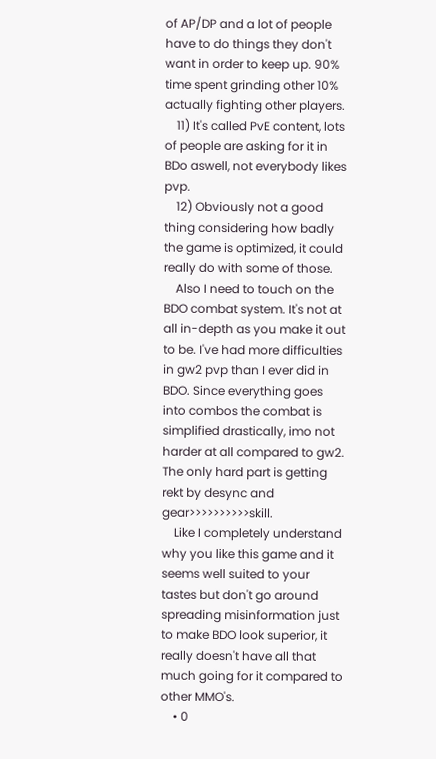of AP/DP and a lot of people have to do things they don't want in order to keep up. 90% time spent grinding other 10% actually fighting other players.
    11) It's called PvE content, lots of people are asking for it in BDo aswell, not everybody likes pvp.
    12) Obviously not a good thing considering how badly the game is optimized, it could really do with some of those.
    Also I need to touch on the BDO combat system. It's not at all in-depth as you make it out to be. I've had more difficulties in gw2 pvp than I ever did in BDO. Since everything goes into combos the combat is simplified drastically, imo not harder at all compared to gw2. The only hard part is getting rekt by desync and gear>>>>>>>>>>skill.
    Like I completely understand why you like this game and it seems well suited to your tastes but don't go around spreading misinformation just to make BDO look superior, it really doesn't have all that much going for it compared to other MMO's.
    • 0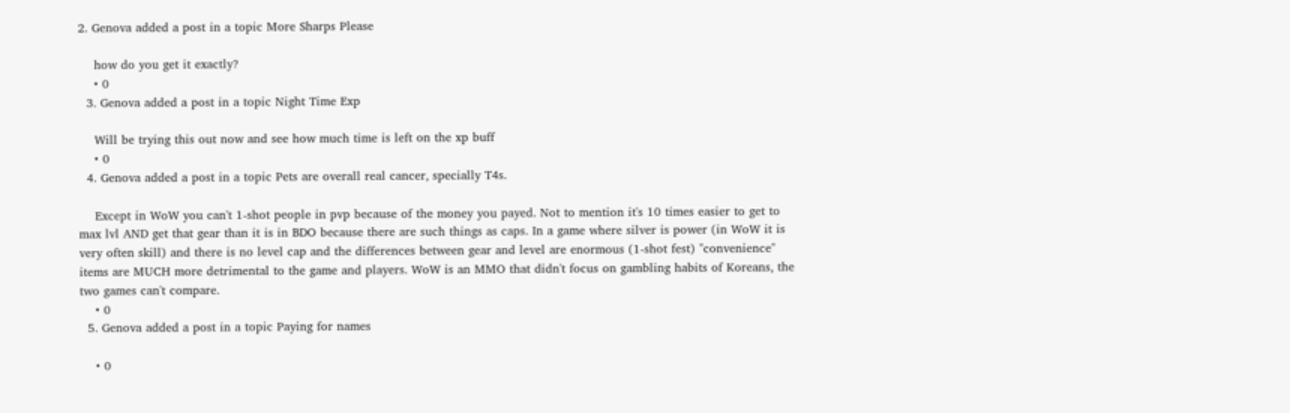2. Genova added a post in a topic More Sharps Please

    how do you get it exactly?
    • 0
  3. Genova added a post in a topic Night Time Exp

    Will be trying this out now and see how much time is left on the xp buff
    • 0
  4. Genova added a post in a topic Pets are overall real cancer, specially T4s.

    Except in WoW you can't 1-shot people in pvp because of the money you payed. Not to mention it's 10 times easier to get to max lvl AND get that gear than it is in BDO because there are such things as caps. In a game where silver is power (in WoW it is very often skill) and there is no level cap and the differences between gear and level are enormous (1-shot fest) "convenience" items are MUCH more detrimental to the game and players. WoW is an MMO that didn't focus on gambling habits of Koreans, the two games can't compare.
    • 0
  5. Genova added a post in a topic Paying for names

    • 0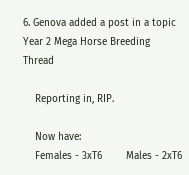6. Genova added a post in a topic Year 2 Mega Horse Breeding Thread

    Reporting in, RIP.

    Now have:
    Females - 3xT6        Males - 2xT6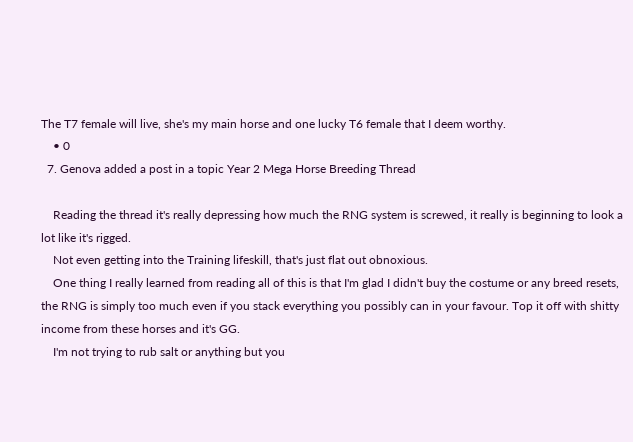The T7 female will live, she's my main horse and one lucky T6 female that I deem worthy.
    • 0
  7. Genova added a post in a topic Year 2 Mega Horse Breeding Thread

    Reading the thread it's really depressing how much the RNG system is screwed, it really is beginning to look a lot like it's rigged.
    Not even getting into the Training lifeskill, that's just flat out obnoxious.
    One thing I really learned from reading all of this is that I'm glad I didn't buy the costume or any breed resets, the RNG is simply too much even if you stack everything you possibly can in your favour. Top it off with shitty income from these horses and it's GG.
    I'm not trying to rub salt or anything but you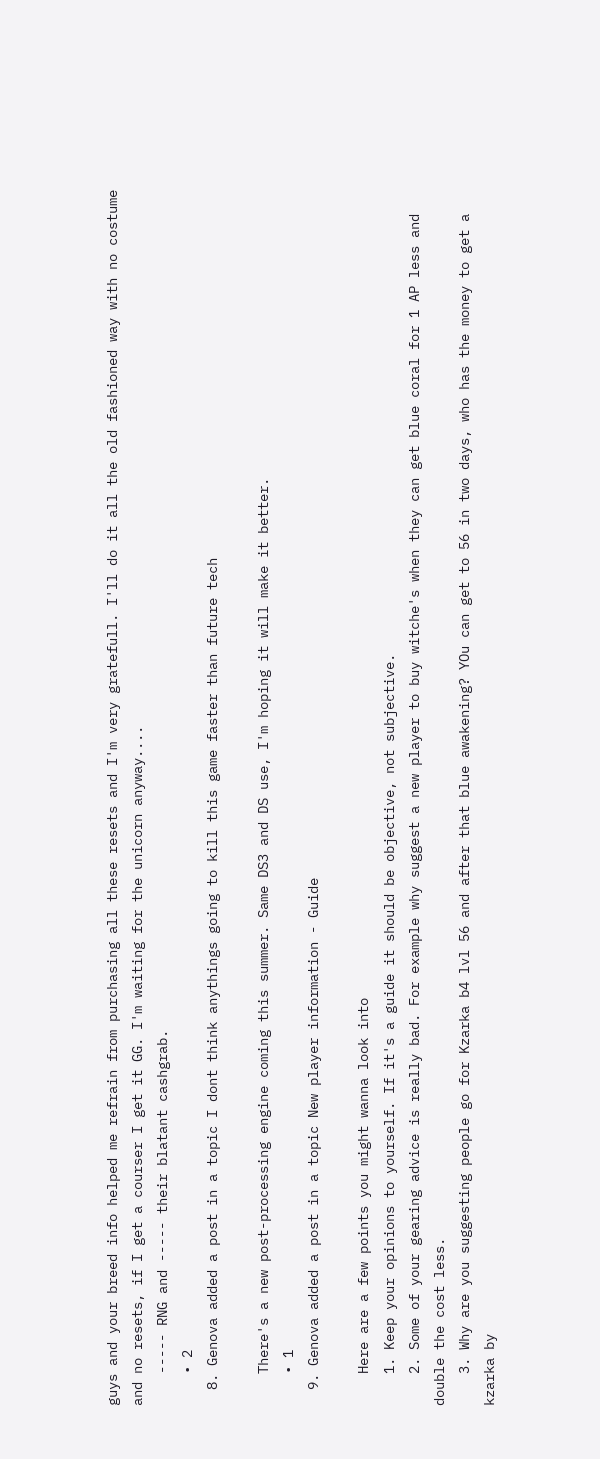guys and your breed info helped me refrain from purchasing all these resets and I'm very gratefull. I'll do it all the old fashioned way with no costume and no resets, if I get a courser I get it GG. I'm waiting for the unicorn anyway....
    ----- RNG and ----- their blatant cashgrab.
    • 2
  8. Genova added a post in a topic I dont think anythings going to kill this game faster than future tech

    There's a new post-processing engine coming this summer. Same DS3 and DS use, I'm hoping it will make it better.
    • 1
  9. Genova added a post in a topic New player information - Guide

    Here are a few points you might wanna look into
    1. Keep your opinions to yourself. If it's a guide it should be objective, not subjective.
    2. Some of your gearing advice is really bad. For example why suggest a new player to buy witche's when they can get blue coral for 1 AP less and double the cost less.
    3. Why are you suggesting people go for Kzarka b4 lvl 56 and after that blue awakening? YOu can get to 56 in two days, who has the money to get a kzarka by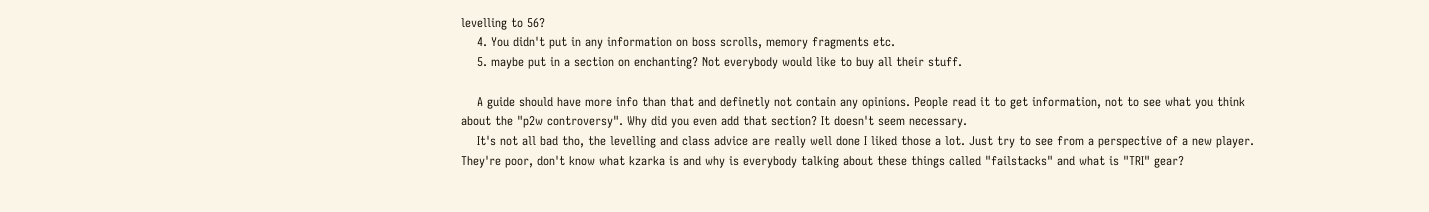levelling to 56?
    4. You didn't put in any information on boss scrolls, memory fragments etc.
    5. maybe put in a section on enchanting? Not everybody would like to buy all their stuff.

    A guide should have more info than that and definetly not contain any opinions. People read it to get information, not to see what you think about the "p2w controversy". Why did you even add that section? It doesn't seem necessary.
    It's not all bad tho, the levelling and class advice are really well done I liked those a lot. Just try to see from a perspective of a new player. They're poor, don't know what kzarka is and why is everybody talking about these things called "failstacks" and what is "TRI" gear?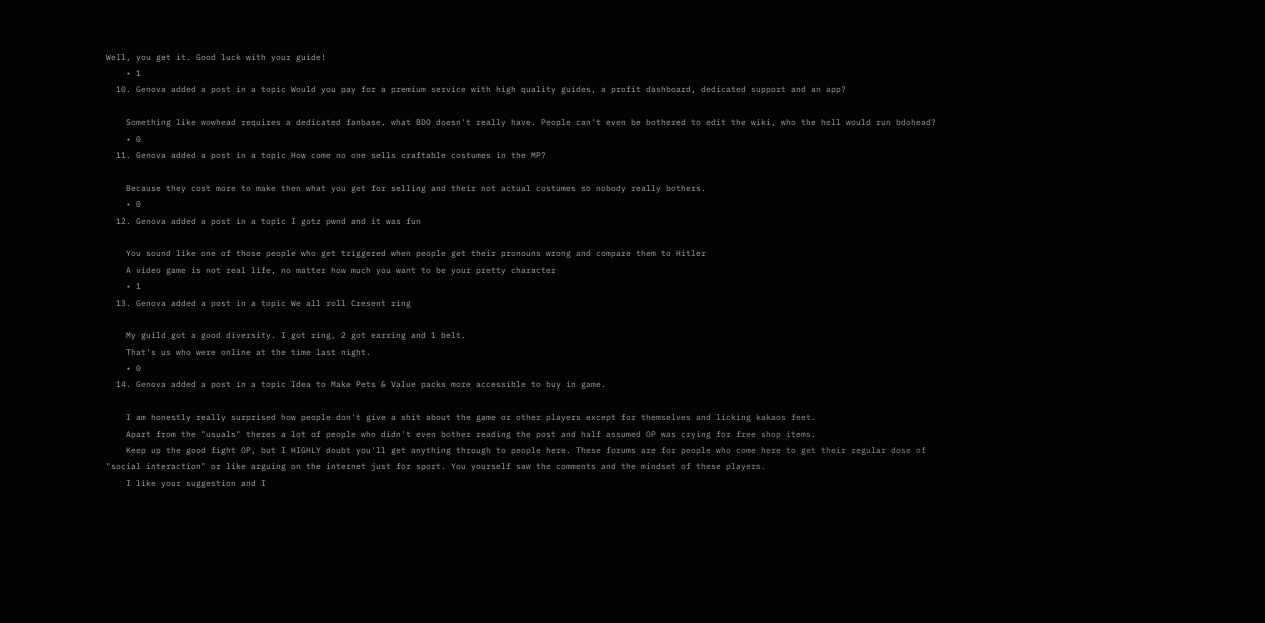Well, you get it. Good luck with your guide!
    • 1
  10. Genova added a post in a topic Would you pay for a premium service with high quality guides, a profit dashboard, dedicated support and an app?

    Something like wowhead requires a dedicated fanbase, what BDO doesn't really have. People can't even be bothered to edit the wiki, who the hell would run bdohead?
    • 0
  11. Genova added a post in a topic How come no one sells craftable costumes in the MP?

    Because they cost more to make then what you get for selling and their not actual costumes so nobody really bothers.
    • 0
  12. Genova added a post in a topic I gotz pwnd and it was fun

    You sound like one of those people who get triggered when people get their pronouns wrong and compare them to Hitler
    A video game is not real life, no matter how much you want to be your pretty character
    • 1
  13. Genova added a post in a topic We all roll Cresent ring

    My guild got a good diversity. I got ring, 2 got earring and 1 belt.
    That's us who were online at the time last night.
    • 0
  14. Genova added a post in a topic Idea to Make Pets & Value packs more accessible to buy in game.

    I am honestly really surprised how people don't give a shit about the game or other players except for themselves and licking kakaos feet.
    Apart from the "usuals" theres a lot of people who didn't even bother reading the post and half assumed OP was crying for free shop items.
    Keep up the good fight OP, but I HIGHLY doubt you'll get anything through to people here. These forums are for people who come here to get their regular dose of "social interaction" or like arguing on the internet just for sport. You yourself saw the comments and the mindset of these players.
    I like your suggestion and I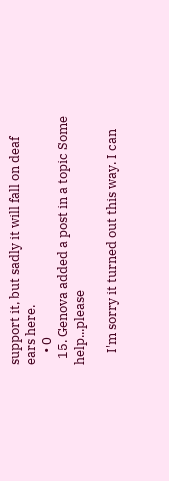support it, but sadly it will fall on deaf ears here.
    • 0
  15. Genova added a post in a topic Some help...please

    I'm sorry it turned out this way. I can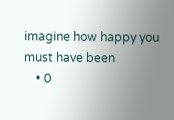imagine how happy you must have been
    • 0